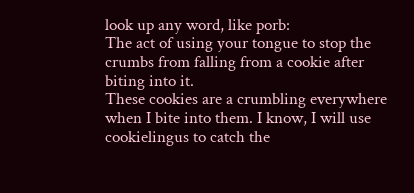look up any word, like porb:
The act of using your tongue to stop the crumbs from falling from a cookie after biting into it.
These cookies are a crumbling everywhere when I bite into them. I know, I will use cookielingus to catch the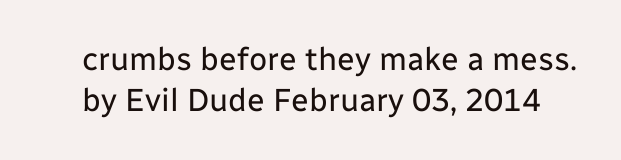crumbs before they make a mess.
by Evil Dude February 03, 2014